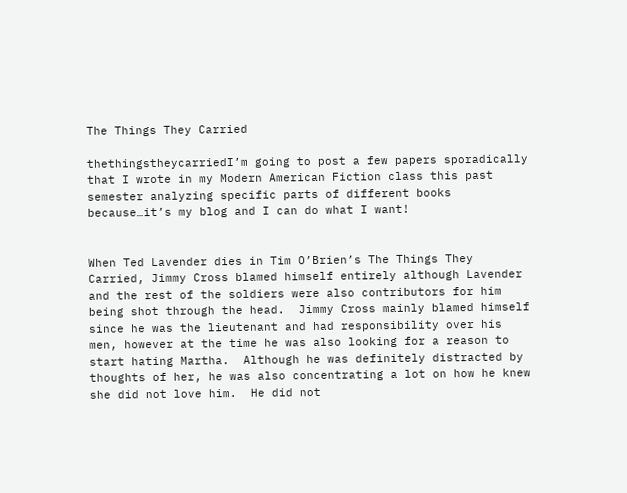The Things They Carried

thethingstheycarriedI’m going to post a few papers sporadically that I wrote in my Modern American Fiction class this past semester analyzing specific parts of different books because…it’s my blog and I can do what I want!


When Ted Lavender dies in Tim O’Brien’s The Things They Carried, Jimmy Cross blamed himself entirely although Lavender and the rest of the soldiers were also contributors for him being shot through the head.  Jimmy Cross mainly blamed himself since he was the lieutenant and had responsibility over his men, however at the time he was also looking for a reason to start hating Martha.  Although he was definitely distracted by thoughts of her, he was also concentrating a lot on how he knew she did not love him.  He did not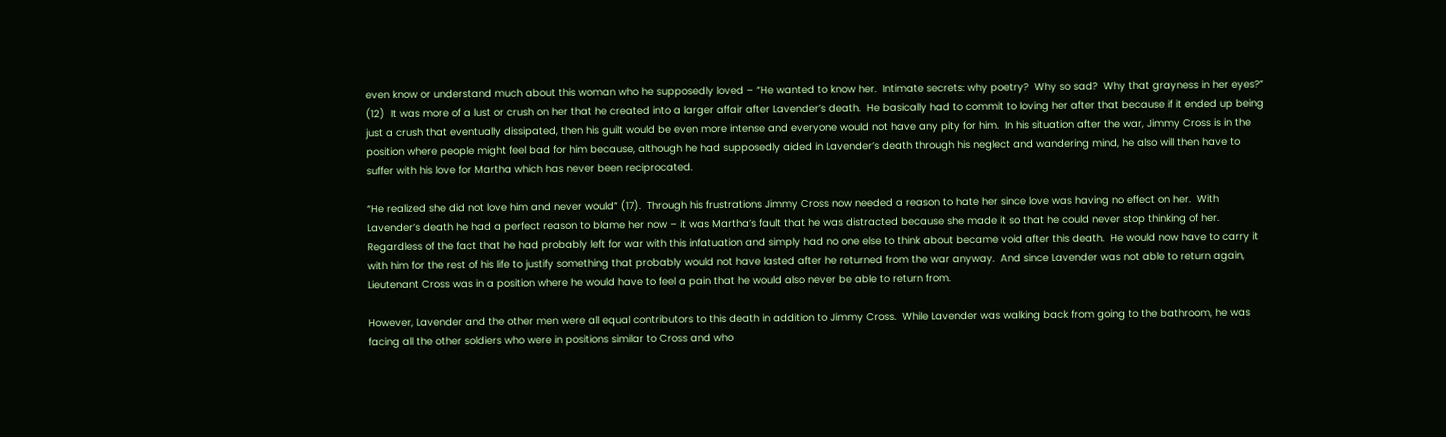even know or understand much about this woman who he supposedly loved – “He wanted to know her.  Intimate secrets: why poetry?  Why so sad?  Why that grayness in her eyes?” (12)  It was more of a lust or crush on her that he created into a larger affair after Lavender’s death.  He basically had to commit to loving her after that because if it ended up being just a crush that eventually dissipated, then his guilt would be even more intense and everyone would not have any pity for him.  In his situation after the war, Jimmy Cross is in the position where people might feel bad for him because, although he had supposedly aided in Lavender’s death through his neglect and wandering mind, he also will then have to suffer with his love for Martha which has never been reciprocated.

“He realized she did not love him and never would” (17).  Through his frustrations Jimmy Cross now needed a reason to hate her since love was having no effect on her.  With Lavender’s death he had a perfect reason to blame her now – it was Martha’s fault that he was distracted because she made it so that he could never stop thinking of her.  Regardless of the fact that he had probably left for war with this infatuation and simply had no one else to think about became void after this death.  He would now have to carry it with him for the rest of his life to justify something that probably would not have lasted after he returned from the war anyway.  And since Lavender was not able to return again, Lieutenant Cross was in a position where he would have to feel a pain that he would also never be able to return from.

However, Lavender and the other men were all equal contributors to this death in addition to Jimmy Cross.  While Lavender was walking back from going to the bathroom, he was facing all the other soldiers who were in positions similar to Cross and who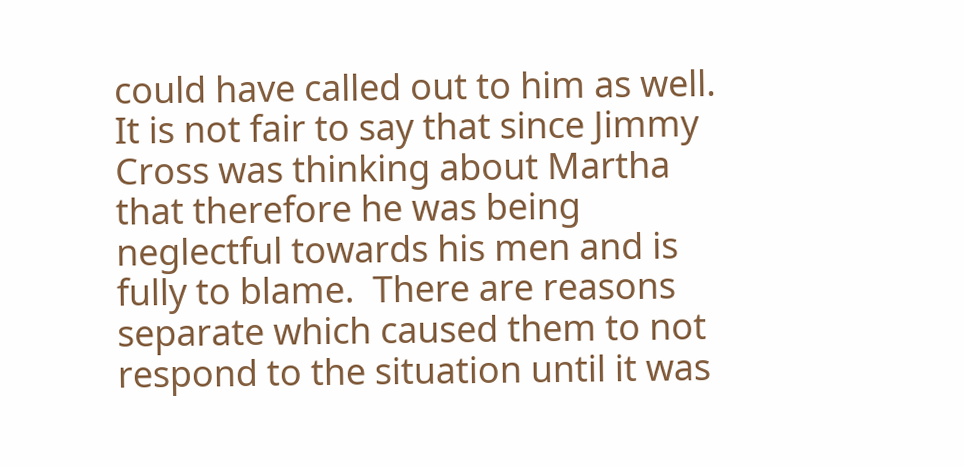could have called out to him as well.  It is not fair to say that since Jimmy Cross was thinking about Martha that therefore he was being neglectful towards his men and is fully to blame.  There are reasons separate which caused them to not respond to the situation until it was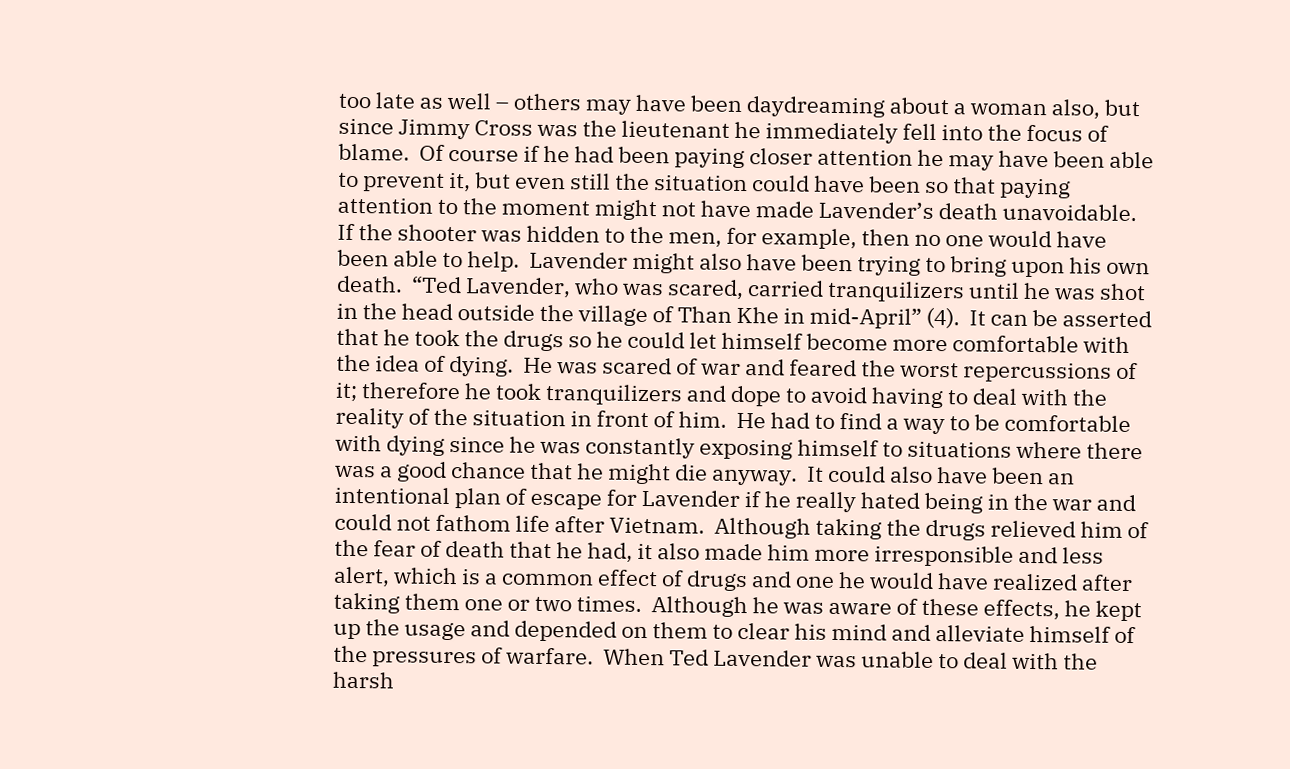too late as well – others may have been daydreaming about a woman also, but since Jimmy Cross was the lieutenant he immediately fell into the focus of blame.  Of course if he had been paying closer attention he may have been able to prevent it, but even still the situation could have been so that paying attention to the moment might not have made Lavender’s death unavoidable.  If the shooter was hidden to the men, for example, then no one would have been able to help.  Lavender might also have been trying to bring upon his own death.  “Ted Lavender, who was scared, carried tranquilizers until he was shot in the head outside the village of Than Khe in mid-April” (4).  It can be asserted that he took the drugs so he could let himself become more comfortable with the idea of dying.  He was scared of war and feared the worst repercussions of it; therefore he took tranquilizers and dope to avoid having to deal with the reality of the situation in front of him.  He had to find a way to be comfortable with dying since he was constantly exposing himself to situations where there was a good chance that he might die anyway.  It could also have been an intentional plan of escape for Lavender if he really hated being in the war and could not fathom life after Vietnam.  Although taking the drugs relieved him of the fear of death that he had, it also made him more irresponsible and less alert, which is a common effect of drugs and one he would have realized after taking them one or two times.  Although he was aware of these effects, he kept up the usage and depended on them to clear his mind and alleviate himself of the pressures of warfare.  When Ted Lavender was unable to deal with the harsh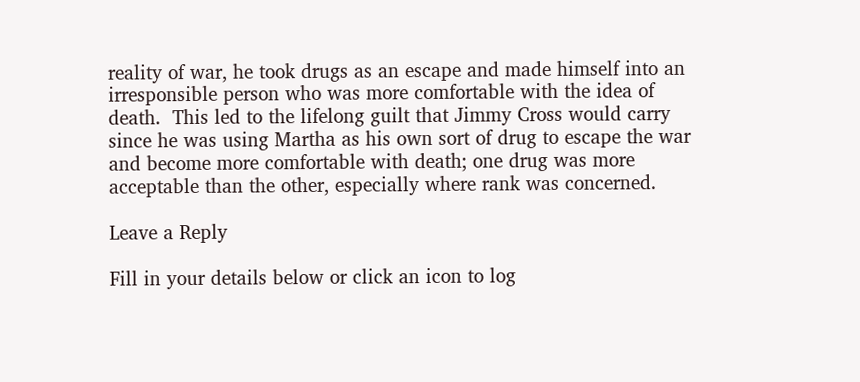reality of war, he took drugs as an escape and made himself into an irresponsible person who was more comfortable with the idea of death.  This led to the lifelong guilt that Jimmy Cross would carry since he was using Martha as his own sort of drug to escape the war and become more comfortable with death; one drug was more acceptable than the other, especially where rank was concerned.

Leave a Reply

Fill in your details below or click an icon to log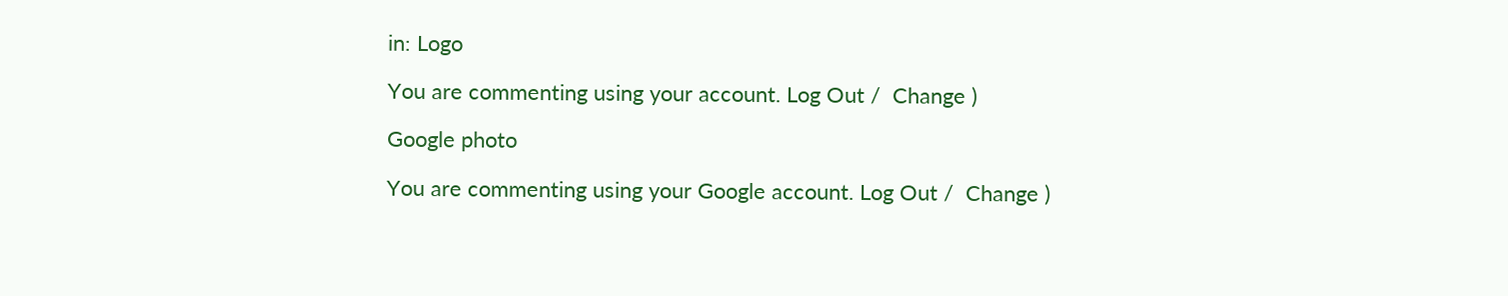in: Logo

You are commenting using your account. Log Out /  Change )

Google photo

You are commenting using your Google account. Log Out /  Change )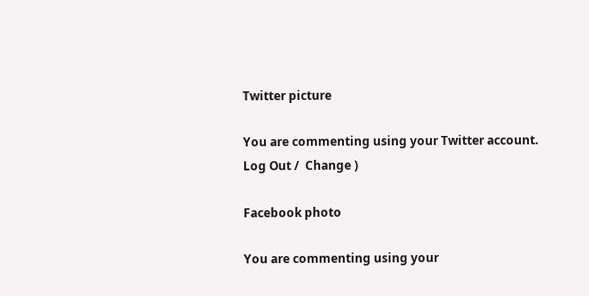Twitter picture

You are commenting using your Twitter account. Log Out /  Change )

Facebook photo

You are commenting using your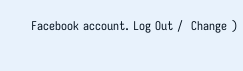Facebook account. Log Out /  Change )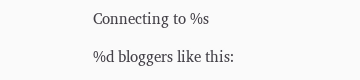Connecting to %s

%d bloggers like this: